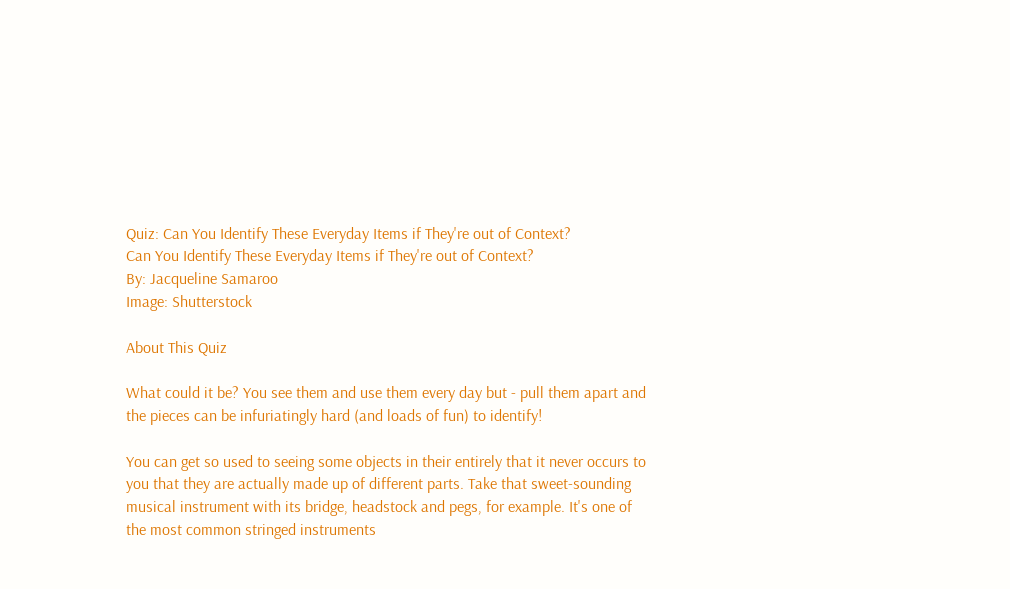Quiz: Can You Identify These Everyday Items if They're out of Context?
Can You Identify These Everyday Items if They're out of Context?
By: Jacqueline Samaroo
Image: Shutterstock

About This Quiz

What could it be? You see them and use them every day but - pull them apart and the pieces can be infuriatingly hard (and loads of fun) to identify!

You can get so used to seeing some objects in their entirely that it never occurs to you that they are actually made up of different parts. Take that sweet-sounding musical instrument with its bridge, headstock and pegs, for example. It's one of the most common stringed instruments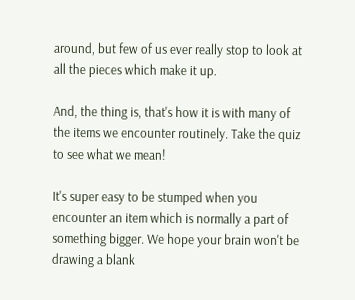around, but few of us ever really stop to look at all the pieces which make it up.

And, the thing is, that's how it is with many of the items we encounter routinely. Take the quiz to see what we mean!

It's super easy to be stumped when you encounter an item which is normally a part of something bigger. We hope your brain won't be drawing a blank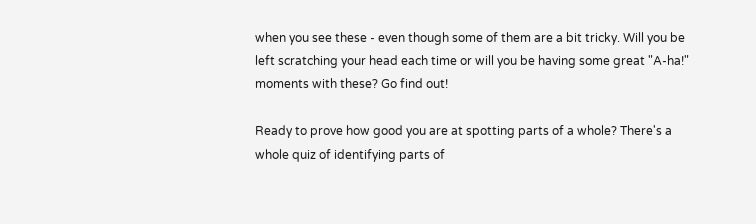when you see these - even though some of them are a bit tricky. Will you be left scratching your head each time or will you be having some great "A-ha!" moments with these? Go find out!

Ready to prove how good you are at spotting parts of a whole? There's a whole quiz of identifying parts of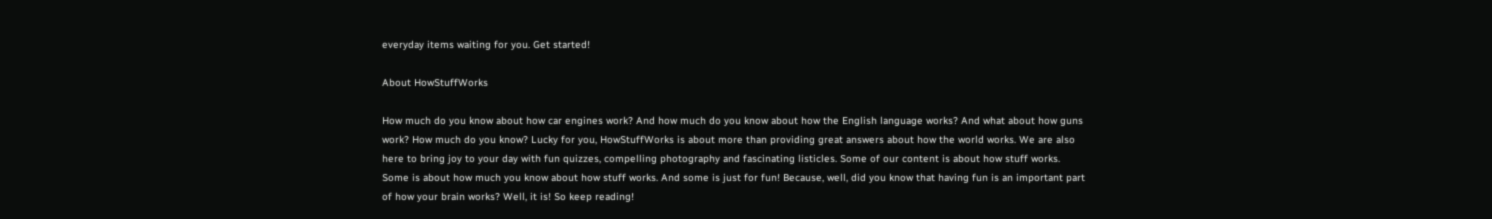everyday items waiting for you. Get started!

About HowStuffWorks

How much do you know about how car engines work? And how much do you know about how the English language works? And what about how guns work? How much do you know? Lucky for you, HowStuffWorks is about more than providing great answers about how the world works. We are also here to bring joy to your day with fun quizzes, compelling photography and fascinating listicles. Some of our content is about how stuff works. Some is about how much you know about how stuff works. And some is just for fun! Because, well, did you know that having fun is an important part of how your brain works? Well, it is! So keep reading!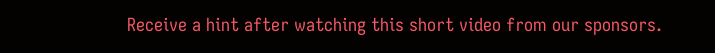Receive a hint after watching this short video from our sponsors.